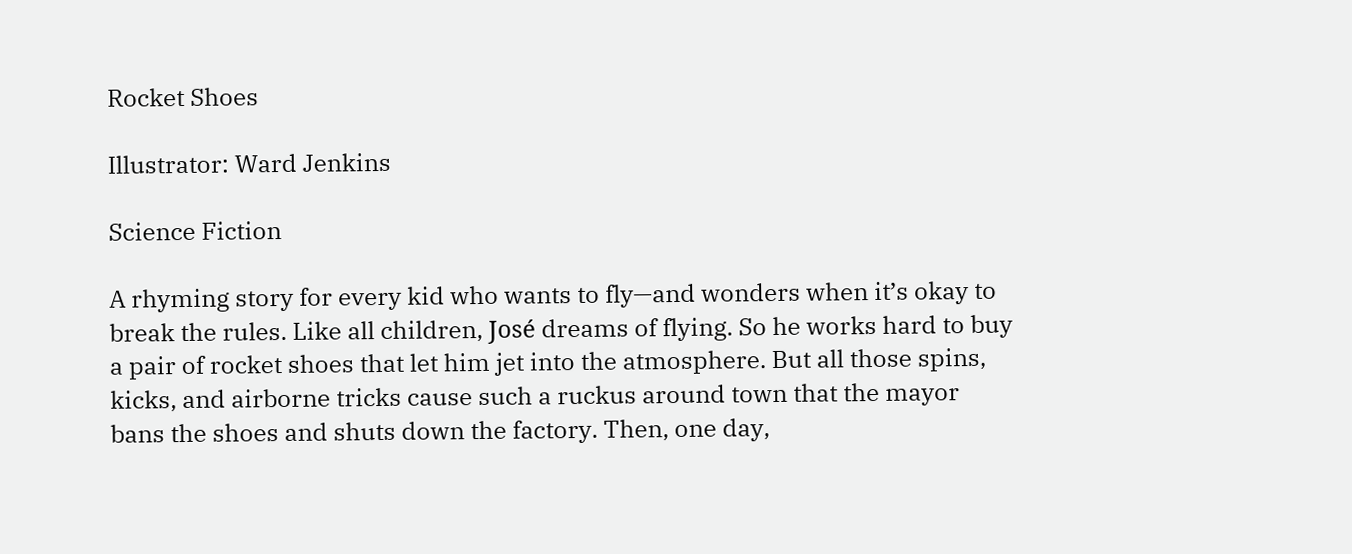Rocket Shoes

Illustrator: Ward Jenkins

Science Fiction

A rhyming story for every kid who wants to fly—and wonders when it’s okay to break the rules. Like all children, José dreams of flying. So he works hard to buy a pair of rocket shoes that let him jet into the atmosphere. But all those spins, kicks, and airborne tricks cause such a ruckus around town that the mayor bans the shoes and shuts down the factory. Then, one day,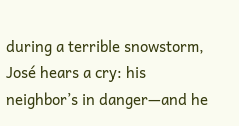during a terrible snowstorm, José hears a cry: his neighbor’s in danger—and he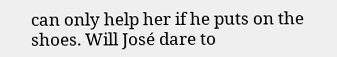can only help her if he puts on the shoes. Will José dare to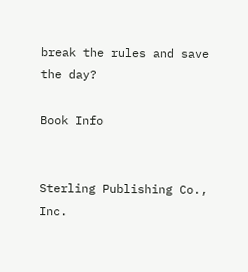break the rules and save the day?

Book Info


Sterling Publishing Co., Inc.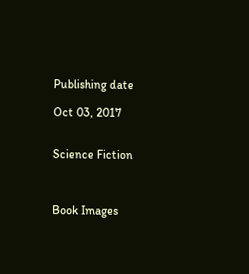Publishing date

Oct 03, 2017


Science Fiction



Book Images